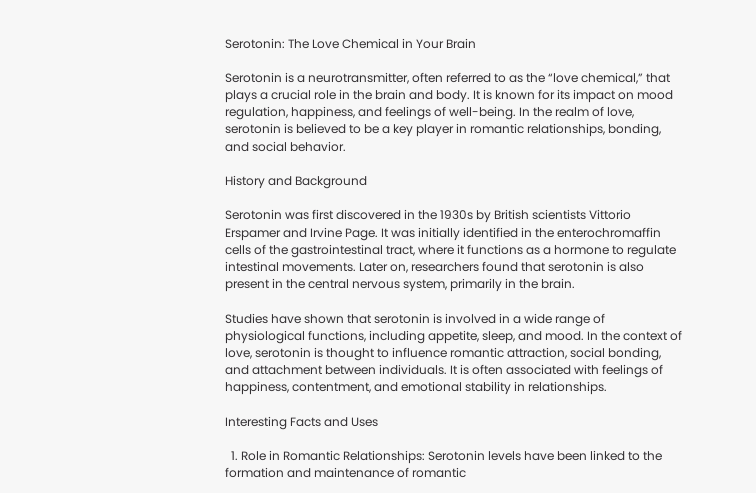Serotonin: The Love Chemical in Your Brain

Serotonin is a neurotransmitter, often referred to as the “love chemical,” that plays a crucial role in the brain and body. It is known for its impact on mood regulation, happiness, and feelings of well-being. In the realm of love, serotonin is believed to be a key player in romantic relationships, bonding, and social behavior.

History and Background

Serotonin was first discovered in the 1930s by British scientists Vittorio Erspamer and Irvine Page. It was initially identified in the enterochromaffin cells of the gastrointestinal tract, where it functions as a hormone to regulate intestinal movements. Later on, researchers found that serotonin is also present in the central nervous system, primarily in the brain.

Studies have shown that serotonin is involved in a wide range of physiological functions, including appetite, sleep, and mood. In the context of love, serotonin is thought to influence romantic attraction, social bonding, and attachment between individuals. It is often associated with feelings of happiness, contentment, and emotional stability in relationships.

Interesting Facts and Uses

  1. Role in Romantic Relationships: Serotonin levels have been linked to the formation and maintenance of romantic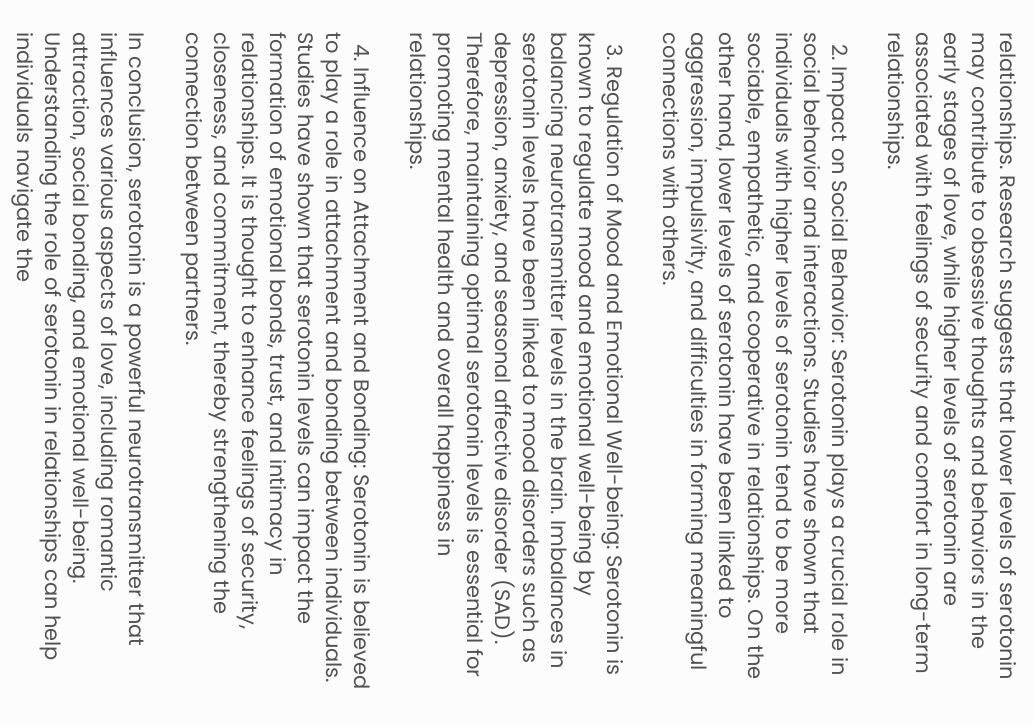relationships. Research suggests that lower levels of serotonin may contribute to obsessive thoughts and behaviors in the early stages of love, while higher levels of serotonin are associated with feelings of security and comfort in long-term relationships.

  2. Impact on Social Behavior: Serotonin plays a crucial role in social behavior and interactions. Studies have shown that individuals with higher levels of serotonin tend to be more sociable, empathetic, and cooperative in relationships. On the other hand, lower levels of serotonin have been linked to aggression, impulsivity, and difficulties in forming meaningful connections with others.

  3. Regulation of Mood and Emotional Well-being: Serotonin is known to regulate mood and emotional well-being by balancing neurotransmitter levels in the brain. Imbalances in serotonin levels have been linked to mood disorders such as depression, anxiety, and seasonal affective disorder (SAD). Therefore, maintaining optimal serotonin levels is essential for promoting mental health and overall happiness in relationships.

  4. Influence on Attachment and Bonding: Serotonin is believed to play a role in attachment and bonding between individuals. Studies have shown that serotonin levels can impact the formation of emotional bonds, trust, and intimacy in relationships. It is thought to enhance feelings of security, closeness, and commitment, thereby strengthening the connection between partners.

In conclusion, serotonin is a powerful neurotransmitter that influences various aspects of love, including romantic attraction, social bonding, and emotional well-being. Understanding the role of serotonin in relationships can help individuals navigate the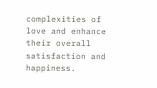complexities of love and enhance their overall satisfaction and happiness.